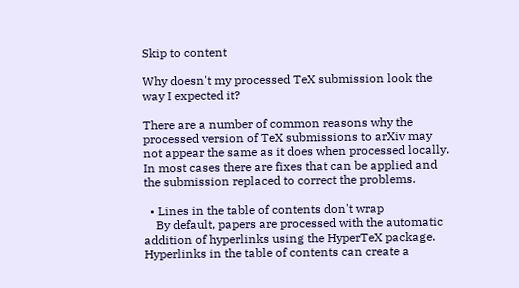Skip to content

Why doesn't my processed TeX submission look the way I expected it?

There are a number of common reasons why the processed version of TeX submissions to arXiv may not appear the same as it does when processed locally. In most cases there are fixes that can be applied and the submission replaced to correct the problems.

  • Lines in the table of contents don't wrap
    By default, papers are processed with the automatic addition of hyperlinks using the HyperTeX package. Hyperlinks in the table of contents can create a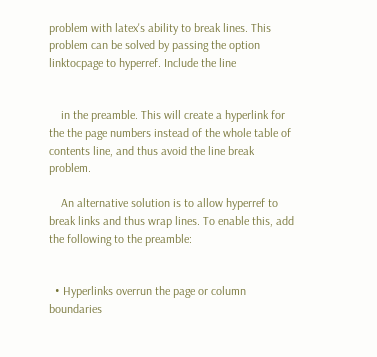problem with latex's ability to break lines. This problem can be solved by passing the option linktocpage to hyperref. Include the line


    in the preamble. This will create a hyperlink for the the page numbers instead of the whole table of contents line, and thus avoid the line break problem.

    An alternative solution is to allow hyperref to break links and thus wrap lines. To enable this, add the following to the preamble:


  • Hyperlinks overrun the page or column boundaries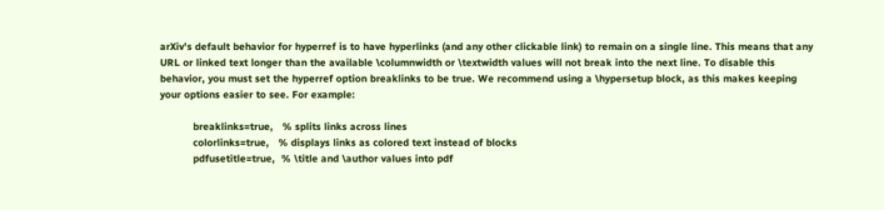arXiv's default behavior for hyperref is to have hyperlinks (and any other clickable link) to remain on a single line. This means that any URL or linked text longer than the available \columnwidth or \textwidth values will not break into the next line. To disable this behavior, you must set the hyperref option breaklinks to be true. We recommend using a \hypersetup block, as this makes keeping your options easier to see. For example:

           breaklinks=true,   % splits links across lines
           colorlinks=true,   % displays links as colored text instead of blocks
           pdfusetitle=true,  % \title and \author values into pdf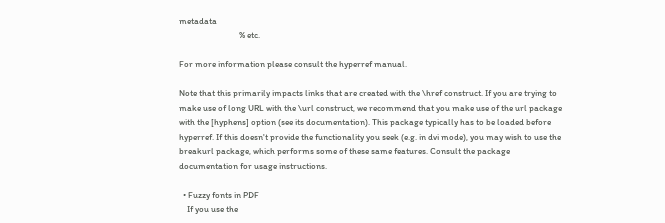metadata
                              % etc.

For more information please consult the hyperref manual.

Note that this primarily impacts links that are created with the \href construct. If you are trying to make use of long URL with the \url construct, we recommend that you make use of the url package with the [hyphens] option (see its documentation). This package typically has to be loaded before hyperref. If this doesn't provide the functionality you seek (e.g. in dvi mode), you may wish to use the breakurl package, which performs some of these same features. Consult the package documentation for usage instructions.

  • Fuzzy fonts in PDF
    If you use the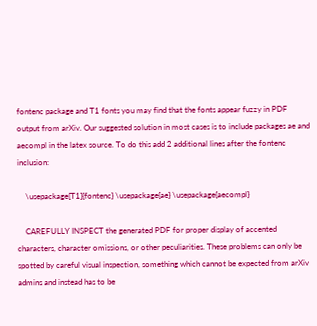fontenc package and T1 fonts you may find that the fonts appear fuzzy in PDF output from arXiv. Our suggested solution in most cases is to include packages ae and aecompl in the latex source. To do this add 2 additional lines after the fontenc inclusion:

    \usepackage[T1]{fontenc} \usepackage{ae} \usepackage{aecompl}

    CAREFULLY INSPECT the generated PDF for proper display of accented characters, character omissions, or other peculiarities. These problems can only be spotted by careful visual inspection, something which cannot be expected from arXiv admins and instead has to be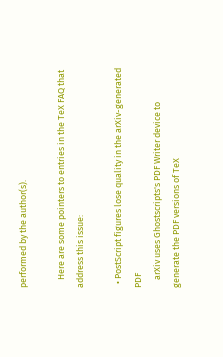performed by the author(s).

    Here are some pointers to entries in the TeX FAQ that address this issue:

  • PostScript figures lose quality in the arXiv-generated PDF
    arXiv uses Ghostscripts's PDF Writer device to generate the PDF versions of TeX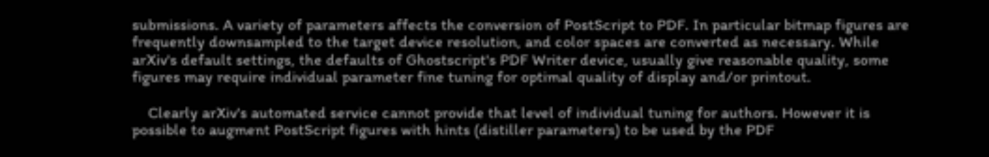submissions. A variety of parameters affects the conversion of PostScript to PDF. In particular bitmap figures are frequently downsampled to the target device resolution, and color spaces are converted as necessary. While arXiv's default settings, the defaults of Ghostscript's PDF Writer device, usually give reasonable quality, some figures may require individual parameter fine tuning for optimal quality of display and/or printout.

    Clearly arXiv's automated service cannot provide that level of individual tuning for authors. However it is possible to augment PostScript figures with hints (distiller parameters) to be used by the PDF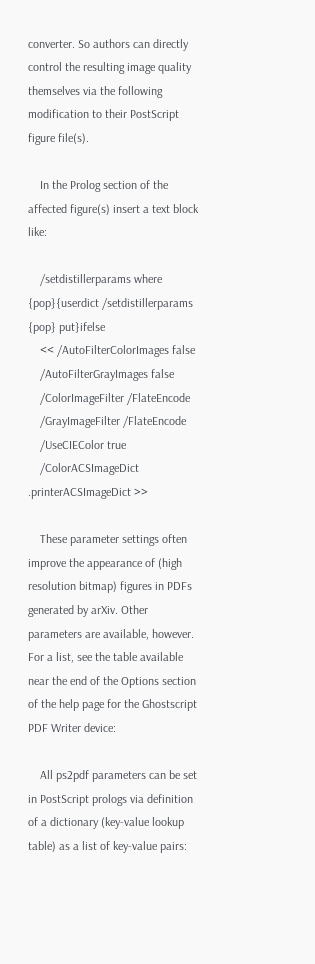converter. So authors can directly control the resulting image quality themselves via the following modification to their PostScript figure file(s).

    In the Prolog section of the affected figure(s) insert a text block like:

    /setdistillerparams where {pop}{userdict /setdistillerparams {pop} put}ifelse
    << /AutoFilterColorImages false
    /AutoFilterGrayImages false
    /ColorImageFilter /FlateEncode
    /GrayImageFilter /FlateEncode
    /UseCIEColor true
    /ColorACSImageDict .printerACSImageDict >>

    These parameter settings often improve the appearance of (high resolution bitmap) figures in PDFs generated by arXiv. Other parameters are available, however. For a list, see the table available near the end of the Options section of the help page for the Ghostscript PDF Writer device:

    All ps2pdf parameters can be set in PostScript prologs via definition of a dictionary (key-value lookup table) as a list of key-value pairs: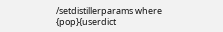/setdistillerparams where {pop}{userdict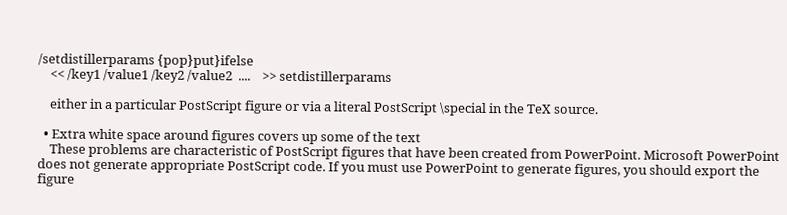/setdistillerparams {pop}put}ifelse
    << /key1 /value1 /key2 /value2  ....    >> setdistillerparams

    either in a particular PostScript figure or via a literal PostScript \special in the TeX source.

  • Extra white space around figures covers up some of the text
    These problems are characteristic of PostScript figures that have been created from PowerPoint. Microsoft PowerPoint does not generate appropriate PostScript code. If you must use PowerPoint to generate figures, you should export the figure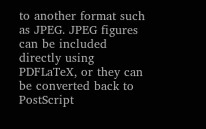to another format such as JPEG. JPEG figures can be included directly using PDFLaTeX, or they can be converted back to PostScript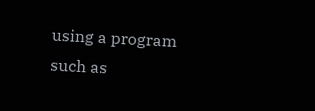using a program such as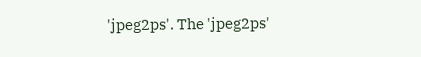'jpeg2ps'. The 'jpeg2ps'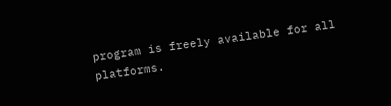program is freely available for all platforms.